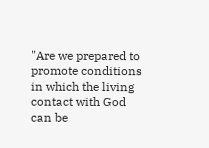"Are we prepared to promote conditions in which the living contact with God can be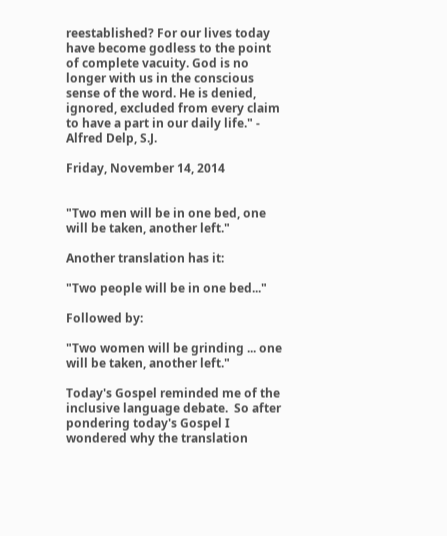reestablished? For our lives today have become godless to the point of complete vacuity. God is no longer with us in the conscious sense of the word. He is denied, ignored, excluded from every claim to have a part in our daily life." - Alfred Delp, S.J.

Friday, November 14, 2014


"Two men will be in one bed, one will be taken, another left."

Another translation has it:

"Two people will be in one bed..."

Followed by:

"Two women will be grinding ... one will be taken, another left."

Today's Gospel reminded me of the inclusive language debate.  So after pondering today's Gospel I wondered why the translation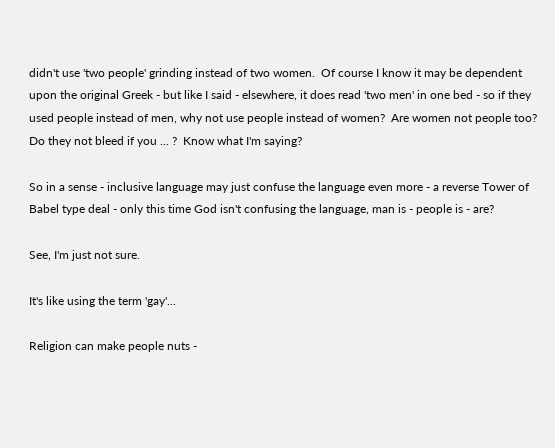didn't use 'two people' grinding instead of two women.  Of course I know it may be dependent upon the original Greek - but like I said - elsewhere, it does read 'two men' in one bed - so if they used people instead of men, why not use people instead of women?  Are women not people too?  Do they not bleed if you ... ?  Know what I'm saying?

So in a sense - inclusive language may just confuse the language even more - a reverse Tower of Babel type deal - only this time God isn't confusing the language, man is - people is - are?

See, I'm just not sure.

It's like using the term 'gay'...

Religion can make people nuts -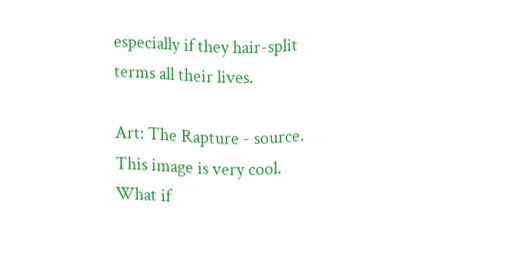especially if they hair-split terms all their lives.

Art: The Rapture - source.  This image is very cool.  What if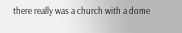there really was a church with a dome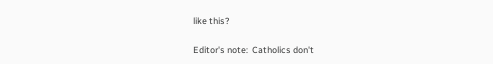like this?

Editor's note:  Catholics don't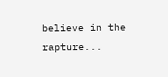believe in the rapture...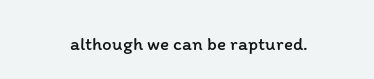although we can be raptured.